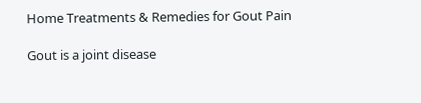Home Treatments & Remedies for Gout Pain

Gout is a joint disease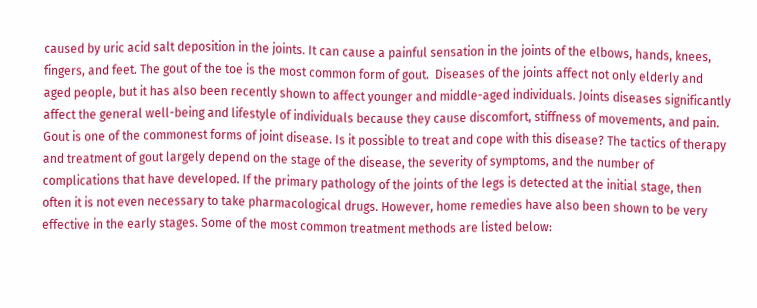caused by uric acid salt deposition in the joints. It can cause a painful sensation in the joints of the elbows, hands, knees, fingers, and feet. The gout of the toe is the most common form of gout.  Diseases of the joints affect not only elderly and aged people, but it has also been recently shown to affect younger and middle-aged individuals. Joints diseases significantly affect the general well-being and lifestyle of individuals because they cause discomfort, stiffness of movements, and pain. Gout is one of the commonest forms of joint disease. Is it possible to treat and cope with this disease? The tactics of therapy and treatment of gout largely depend on the stage of the disease, the severity of symptoms, and the number of complications that have developed. If the primary pathology of the joints of the legs is detected at the initial stage, then often it is not even necessary to take pharmacological drugs. However, home remedies have also been shown to be very effective in the early stages. Some of the most common treatment methods are listed below: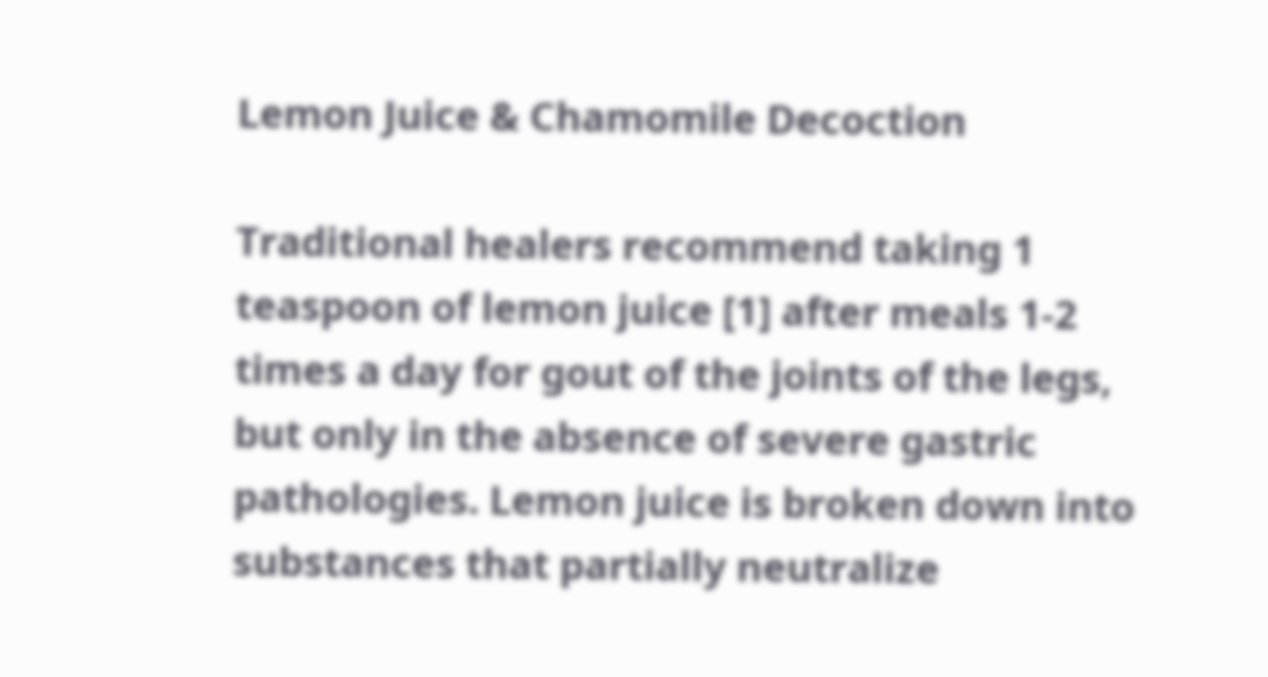Lemon Juice & Chamomile Decoction

Traditional healers recommend taking 1 teaspoon of lemon juice [1] after meals 1-2 times a day for gout of the joints of the legs, but only in the absence of severe gastric pathologies. Lemon juice is broken down into substances that partially neutralize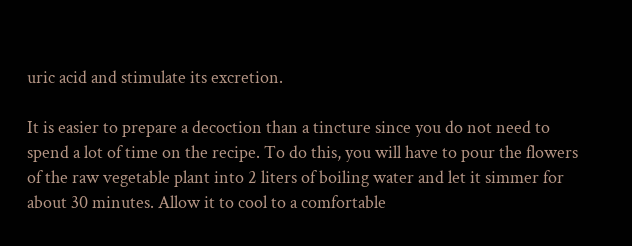uric acid and stimulate its excretion.

It is easier to prepare a decoction than a tincture since you do not need to spend a lot of time on the recipe. To do this, you will have to pour the flowers of the raw vegetable plant into 2 liters of boiling water and let it simmer for about 30 minutes. Allow it to cool to a comfortable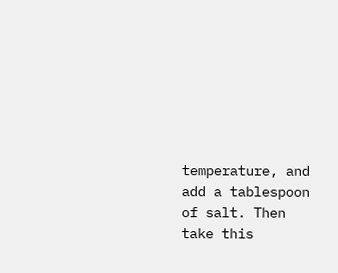temperature, and add a tablespoon of salt. Then take this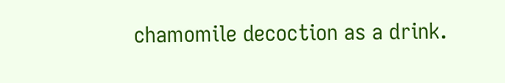chamomile decoction as a drink.